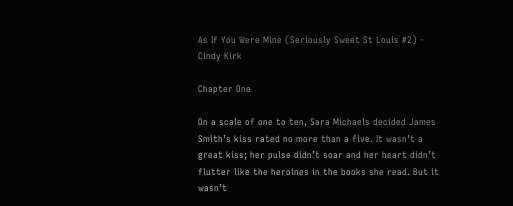As If You Were Mine (Seriously Sweet St Louis #2) - Cindy Kirk

Chapter One

On a scale of one to ten, Sara Michaels decided James Smith’s kiss rated no more than a five. It wasn’t a great kiss; her pulse didn’t soar and her heart didn’t flutter like the heroines in the books she read. But it wasn’t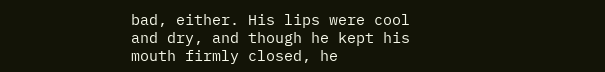bad, either. His lips were cool and dry, and though he kept his mouth firmly closed, he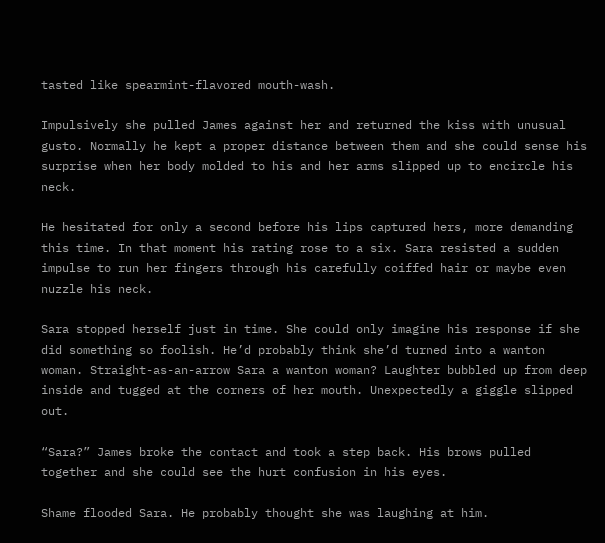tasted like spearmint-flavored mouth-wash.

Impulsively she pulled James against her and returned the kiss with unusual gusto. Normally he kept a proper distance between them and she could sense his surprise when her body molded to his and her arms slipped up to encircle his neck.

He hesitated for only a second before his lips captured hers, more demanding this time. In that moment his rating rose to a six. Sara resisted a sudden impulse to run her fingers through his carefully coiffed hair or maybe even nuzzle his neck.

Sara stopped herself just in time. She could only imagine his response if she did something so foolish. He’d probably think she’d turned into a wanton woman. Straight-as-an-arrow Sara a wanton woman? Laughter bubbled up from deep inside and tugged at the corners of her mouth. Unexpectedly a giggle slipped out.

“Sara?” James broke the contact and took a step back. His brows pulled together and she could see the hurt confusion in his eyes.

Shame flooded Sara. He probably thought she was laughing at him.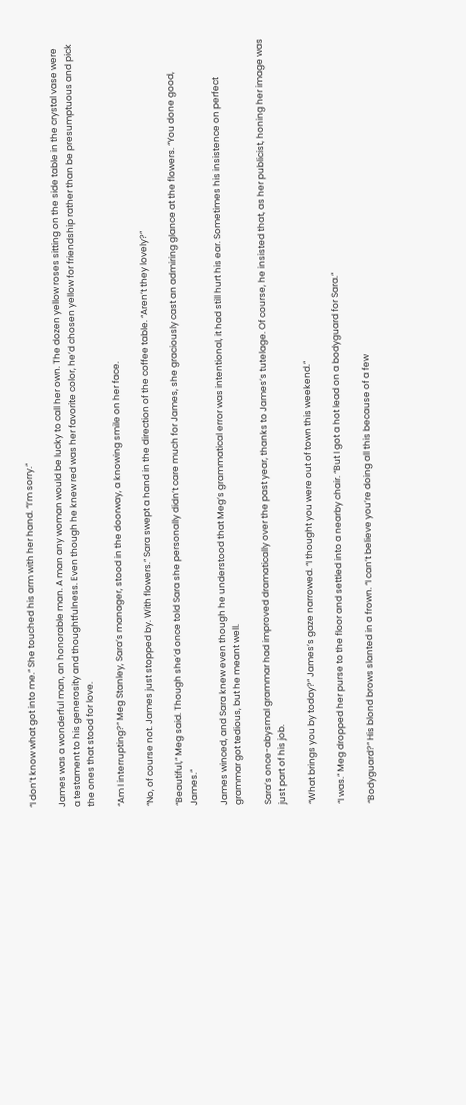“I don’t know what got into me.” She touched his arm with her hand. “I’m sorry.”

James was a wonderful man, an honorable man. A man any woman would be lucky to call her own. The dozen yellow roses sitting on the side table in the crystal vase were a testament to his generosity and thoughtfulness. Even though he knew red was her favorite color, he’d chosen yellow for friendship rather than be presumptuous and pick the ones that stood for love.

“Am I interrupting?” Meg Stanley, Sara’s manager, stood in the doorway, a knowing smile on her face.

“No, of course not. James just stopped by. With flowers.” Sara swept a hand in the direction of the coffee table. “Aren’t they lovely?”

“Beautiful,” Meg said. Though she’d once told Sara she personally didn’t care much for James, she graciously cast an admiring glance at the flowers. “You done good, James.”

James winced, and Sara knew even though he understood that Meg’s grammatical error was intentional, it had still hurt his ear. Sometimes his insistence on perfect grammar got tedious, but he meant well.

Sara’s once-abysmal grammar had improved dramatically over the past year, thanks to James’s tutelage. Of course, he insisted that, as her publicist, honing her image was just part of his job.

“What brings you by today?” James’s gaze narrowed. “I thought you were out of town this weekend.”

“I was.” Meg dropped her purse to the floor and settled into a nearby chair. “But I got a hot lead on a bodyguard for Sara.”

“Bodyguard?” His blond brows slanted in a frown. “I can’t believe you’re doing all this because of a few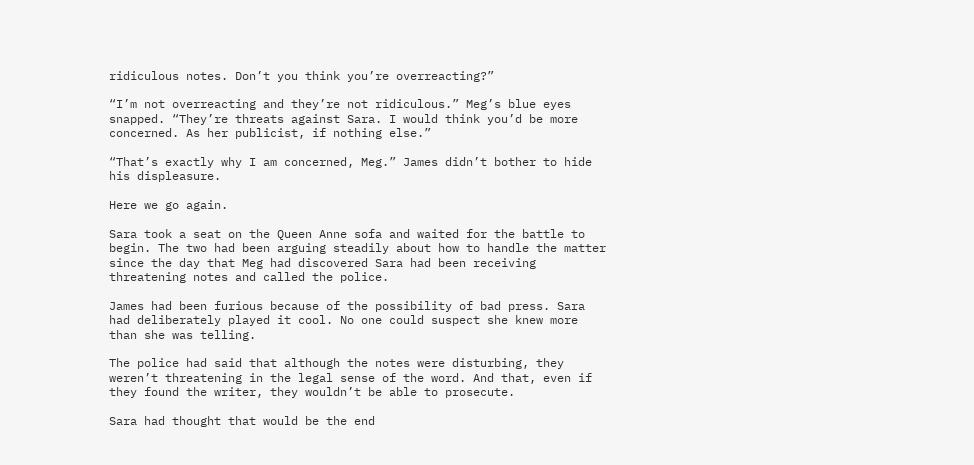ridiculous notes. Don’t you think you’re overreacting?”

“I’m not overreacting and they’re not ridiculous.” Meg’s blue eyes snapped. “They’re threats against Sara. I would think you’d be more concerned. As her publicist, if nothing else.”

“That’s exactly why I am concerned, Meg.” James didn’t bother to hide his displeasure.

Here we go again.

Sara took a seat on the Queen Anne sofa and waited for the battle to begin. The two had been arguing steadily about how to handle the matter since the day that Meg had discovered Sara had been receiving threatening notes and called the police.

James had been furious because of the possibility of bad press. Sara had deliberately played it cool. No one could suspect she knew more than she was telling.

The police had said that although the notes were disturbing, they weren’t threatening in the legal sense of the word. And that, even if they found the writer, they wouldn’t be able to prosecute.

Sara had thought that would be the end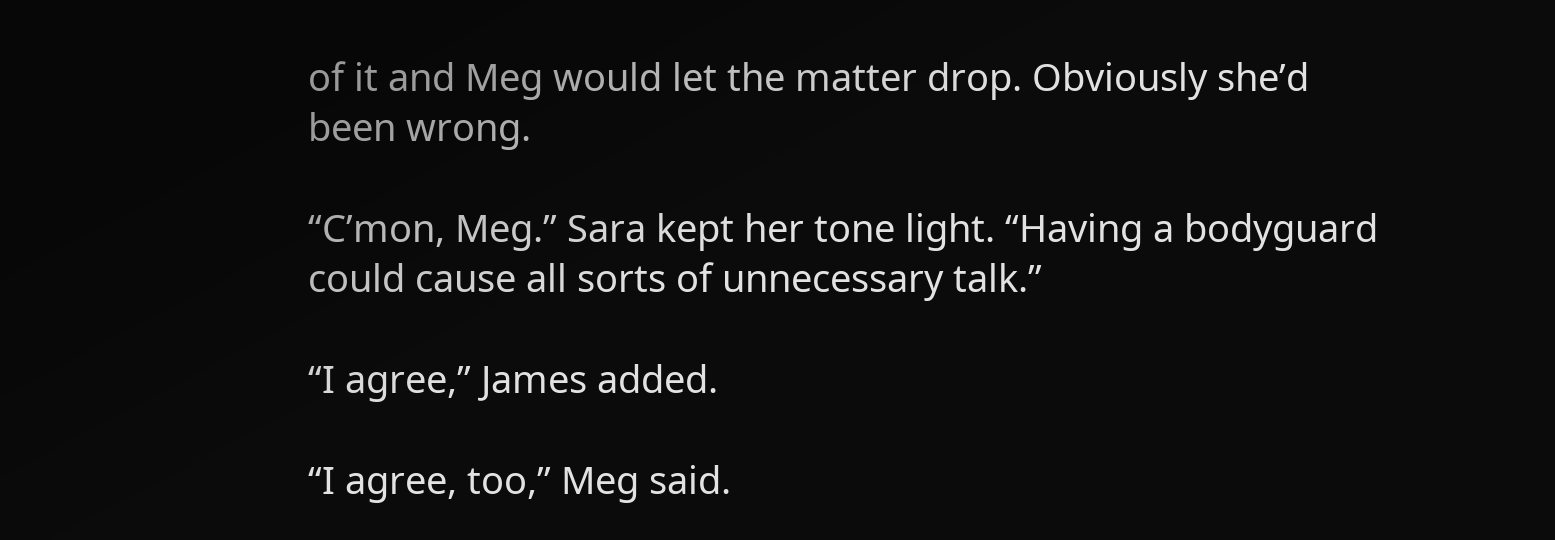of it and Meg would let the matter drop. Obviously she’d been wrong.

“C’mon, Meg.” Sara kept her tone light. “Having a bodyguard could cause all sorts of unnecessary talk.”

“I agree,” James added.

“I agree, too,” Meg said.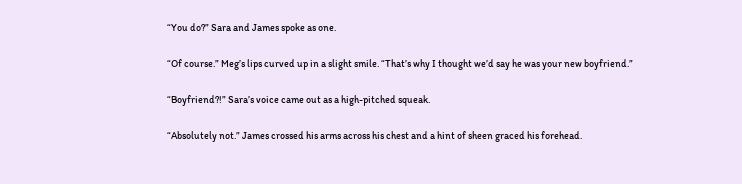“You do?” Sara and James spoke as one.

“Of course.” Meg’s lips curved up in a slight smile. “That’s why I thought we’d say he was your new boyfriend.”

“Boyfriend?!” Sara’s voice came out as a high-pitched squeak.

“Absolutely not.” James crossed his arms across his chest and a hint of sheen graced his forehead.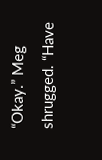“Okay.” Meg shrugged. “Have